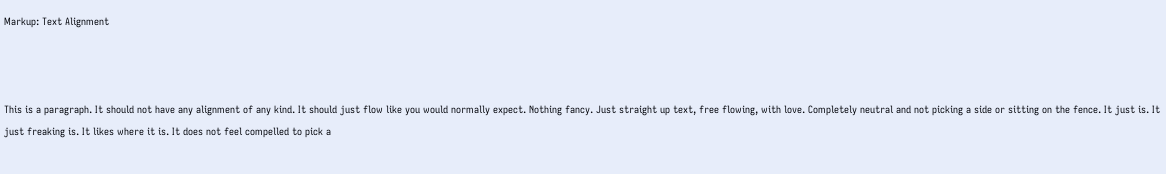Markup: Text Alignment



This is a paragraph. It should not have any alignment of any kind. It should just flow like you would normally expect. Nothing fancy. Just straight up text, free flowing, with love. Completely neutral and not picking a side or sitting on the fence. It just is. It just freaking is. It likes where it is. It does not feel compelled to pick a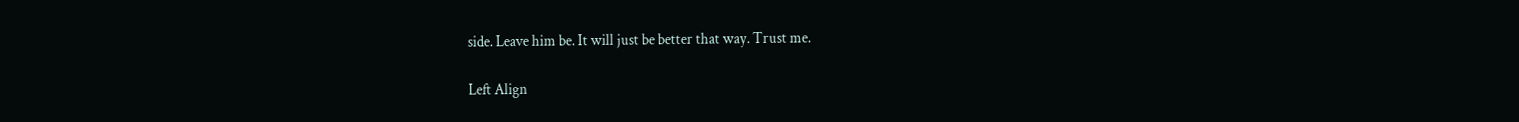side. Leave him be. It will just be better that way. Trust me.

Left Align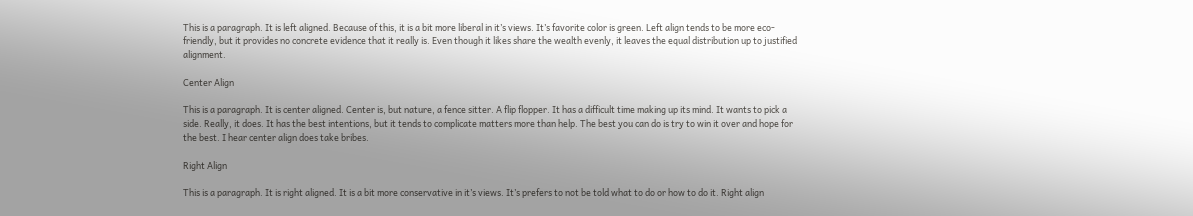This is a paragraph. It is left aligned. Because of this, it is a bit more liberal in it’s views. It’s favorite color is green. Left align tends to be more eco-friendly, but it provides no concrete evidence that it really is. Even though it likes share the wealth evenly, it leaves the equal distribution up to justified alignment.

Center Align

This is a paragraph. It is center aligned. Center is, but nature, a fence sitter. A flip flopper. It has a difficult time making up its mind. It wants to pick a side. Really, it does. It has the best intentions, but it tends to complicate matters more than help. The best you can do is try to win it over and hope for the best. I hear center align does take bribes.

Right Align

This is a paragraph. It is right aligned. It is a bit more conservative in it’s views. It’s prefers to not be told what to do or how to do it. Right align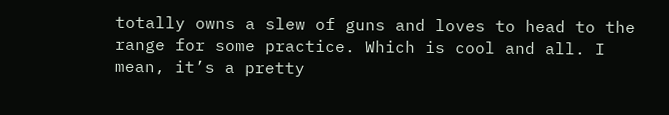totally owns a slew of guns and loves to head to the range for some practice. Which is cool and all. I mean, it’s a pretty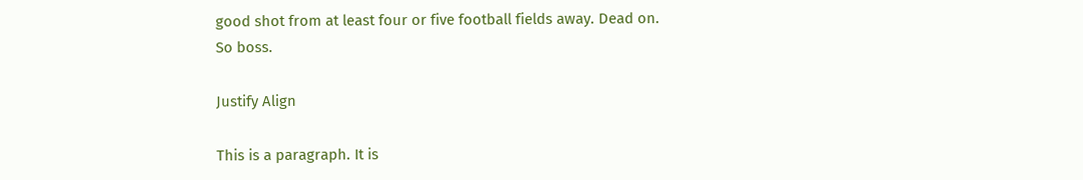good shot from at least four or five football fields away. Dead on. So boss.

Justify Align

This is a paragraph. It is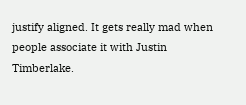justify aligned. It gets really mad when people associate it with Justin Timberlake.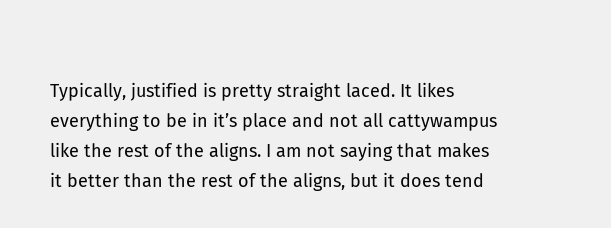Typically, justified is pretty straight laced. It likes everything to be in it’s place and not all cattywampus like the rest of the aligns. I am not saying that makes it better than the rest of the aligns, but it does tend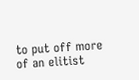to put off more of an elitist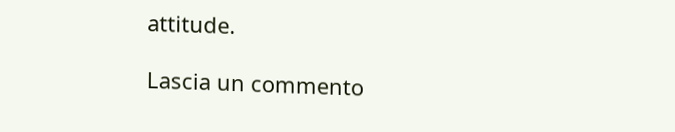attitude.

Lascia un commento